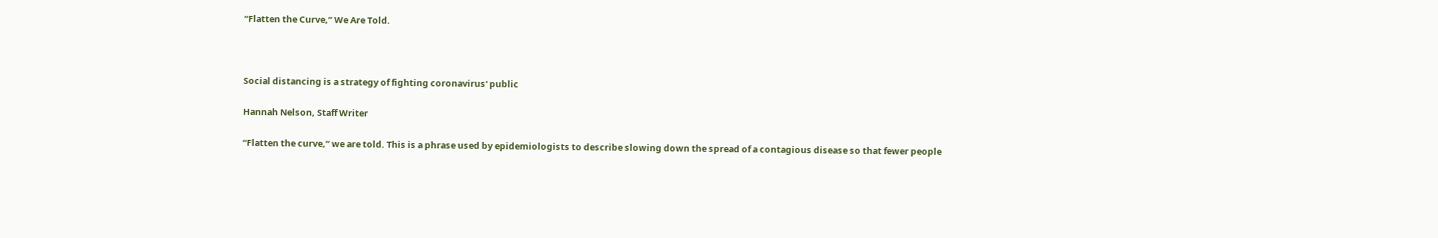“Flatten the Curve,” We Are Told.



Social distancing is a strategy of fighting coronavirus' public

Hannah Nelson, Staff Writer

“Flatten the curve,” we are told. This is a phrase used by epidemiologists to describe slowing down the spread of a contagious disease so that fewer people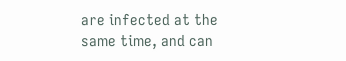are infected at the same time, and can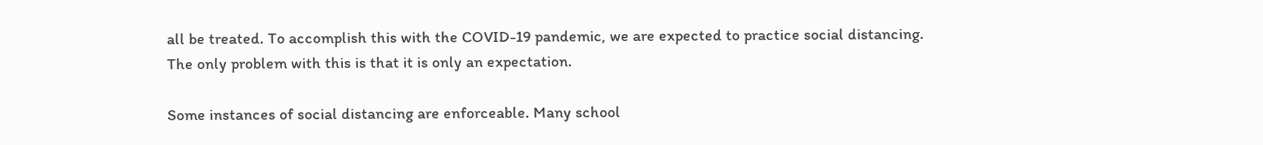all be treated. To accomplish this with the COVID-19 pandemic, we are expected to practice social distancing. The only problem with this is that it is only an expectation.

Some instances of social distancing are enforceable. Many school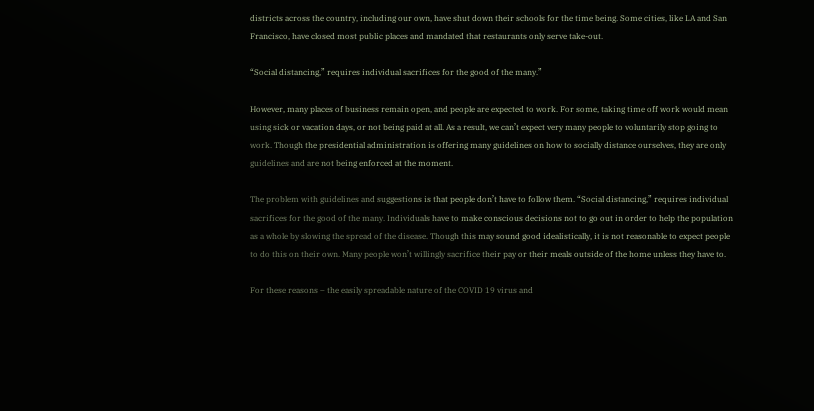districts across the country, including our own, have shut down their schools for the time being. Some cities, like LA and San Francisco, have closed most public places and mandated that restaurants only serve take-out.

“Social distancing,” requires individual sacrifices for the good of the many.”

However, many places of business remain open, and people are expected to work. For some, taking time off work would mean using sick or vacation days, or not being paid at all. As a result, we can’t expect very many people to voluntarily stop going to work. Though the presidential administration is offering many guidelines on how to socially distance ourselves, they are only guidelines and are not being enforced at the moment.

The problem with guidelines and suggestions is that people don’t have to follow them. “Social distancing,” requires individual sacrifices for the good of the many. Individuals have to make conscious decisions not to go out in order to help the population as a whole by slowing the spread of the disease. Though this may sound good idealistically, it is not reasonable to expect people to do this on their own. Many people won’t willingly sacrifice their pay or their meals outside of the home unless they have to.

For these reasons – the easily spreadable nature of the COVID 19 virus and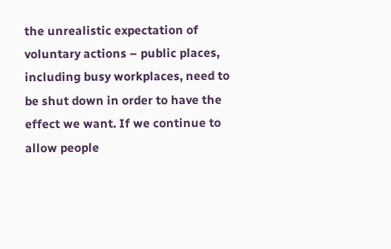the unrealistic expectation of voluntary actions – public places, including busy workplaces, need to be shut down in order to have the effect we want. If we continue to allow people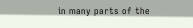in many parts of the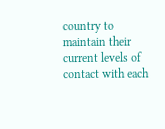country to maintain their current levels of contact with each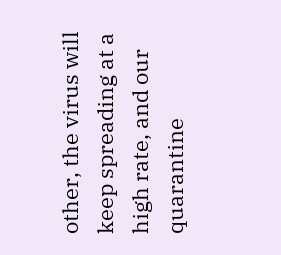other, the virus will keep spreading at a high rate, and our quarantine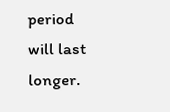period will last longer.